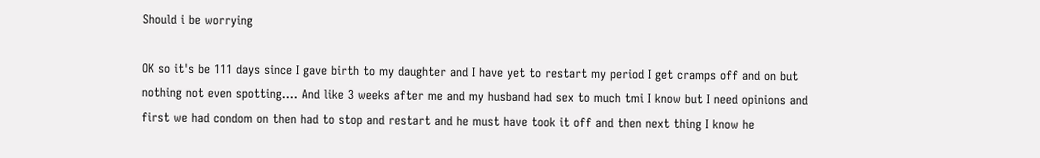Should i be worrying

OK so it's be 111 days since I gave birth to my daughter and I have yet to restart my period I get cramps off and on but nothing not even spotting.... And like 3 weeks after me and my husband had sex to much tmi I know but I need opinions and first we had condom on then had to stop and restart and he must have took it off and then next thing I know he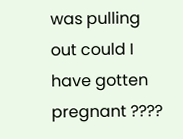was pulling out could I have gotten pregnant ????